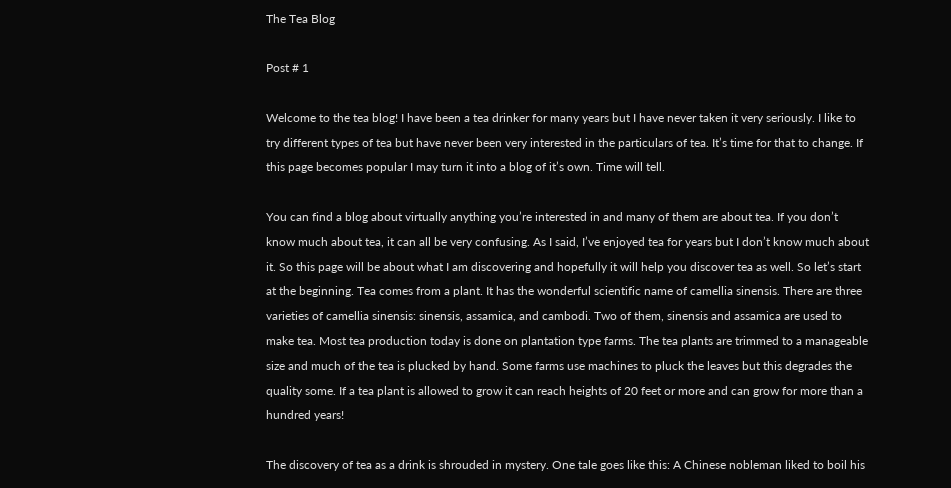The Tea Blog

Post # 1

Welcome to the tea blog! I have been a tea drinker for many years but I have never taken it very seriously. I like to try different types of tea but have never been very interested in the particulars of tea. It’s time for that to change. If this page becomes popular I may turn it into a blog of it’s own. Time will tell.

You can find a blog about virtually anything you’re interested in and many of them are about tea. If you don’t know much about tea, it can all be very confusing. As I said, I’ve enjoyed tea for years but I don’t know much about it. So this page will be about what I am discovering and hopefully it will help you discover tea as well. So let’s start at the beginning. Tea comes from a plant. It has the wonderful scientific name of camellia sinensis. There are three varieties of camellia sinensis: sinensis, assamica, and cambodi. Two of them, sinensis and assamica are used to make tea. Most tea production today is done on plantation type farms. The tea plants are trimmed to a manageable size and much of the tea is plucked by hand. Some farms use machines to pluck the leaves but this degrades the quality some. If a tea plant is allowed to grow it can reach heights of 20 feet or more and can grow for more than a hundred years!

The discovery of tea as a drink is shrouded in mystery. One tale goes like this: A Chinese nobleman liked to boil his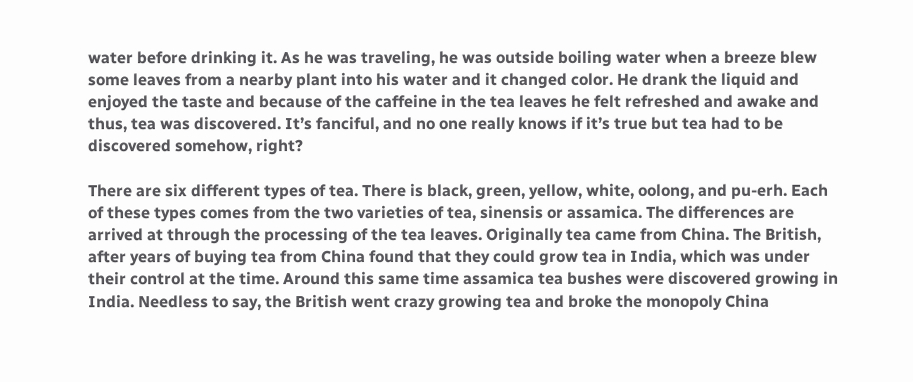water before drinking it. As he was traveling, he was outside boiling water when a breeze blew some leaves from a nearby plant into his water and it changed color. He drank the liquid and enjoyed the taste and because of the caffeine in the tea leaves he felt refreshed and awake and thus, tea was discovered. It’s fanciful, and no one really knows if it’s true but tea had to be discovered somehow, right?

There are six different types of tea. There is black, green, yellow, white, oolong, and pu-erh. Each of these types comes from the two varieties of tea, sinensis or assamica. The differences are arrived at through the processing of the tea leaves. Originally tea came from China. The British, after years of buying tea from China found that they could grow tea in India, which was under their control at the time. Around this same time assamica tea bushes were discovered growing in India. Needless to say, the British went crazy growing tea and broke the monopoly China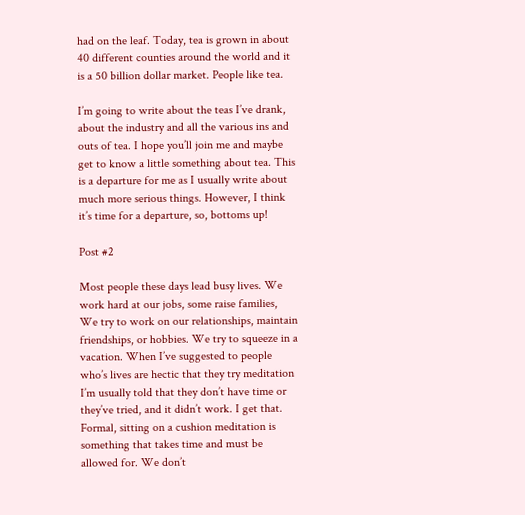had on the leaf. Today, tea is grown in about 40 different counties around the world and it is a 50 billion dollar market. People like tea.

I’m going to write about the teas I’ve drank, about the industry and all the various ins and outs of tea. I hope you’ll join me and maybe get to know a little something about tea. This is a departure for me as I usually write about much more serious things. However, I think it’s time for a departure, so, bottoms up!

Post #2

Most people these days lead busy lives. We work hard at our jobs, some raise families, We try to work on our relationships, maintain friendships, or hobbies. We try to squeeze in a vacation. When I’ve suggested to people who’s lives are hectic that they try meditation I’m usually told that they don’t have time or they’ve tried, and it didn’t work. I get that. Formal, sitting on a cushion meditation is something that takes time and must be allowed for. We don’t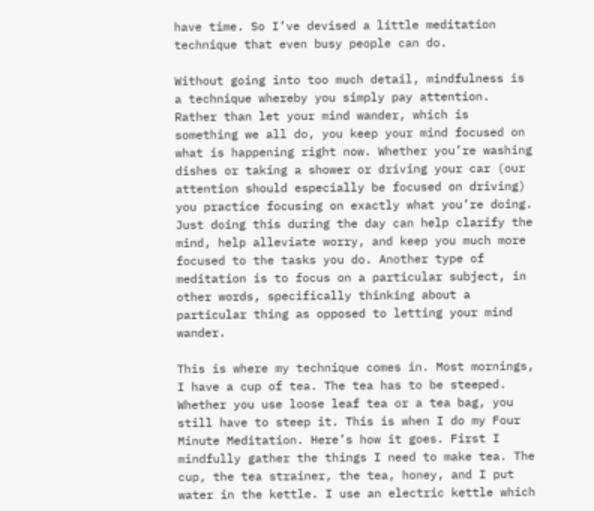have time. So I’ve devised a little meditation technique that even busy people can do.

Without going into too much detail, mindfulness is a technique whereby you simply pay attention. Rather than let your mind wander, which is something we all do, you keep your mind focused on what is happening right now. Whether you’re washing dishes or taking a shower or driving your car (our attention should especially be focused on driving) you practice focusing on exactly what you’re doing. Just doing this during the day can help clarify the mind, help alleviate worry, and keep you much more focused to the tasks you do. Another type of meditation is to focus on a particular subject, in other words, specifically thinking about a particular thing as opposed to letting your mind wander.

This is where my technique comes in. Most mornings, I have a cup of tea. The tea has to be steeped. Whether you use loose leaf tea or a tea bag, you still have to steep it. This is when I do my Four Minute Meditation. Here’s how it goes. First I mindfully gather the things I need to make tea. The cup, the tea strainer, the tea, honey, and I put water in the kettle. I use an electric kettle which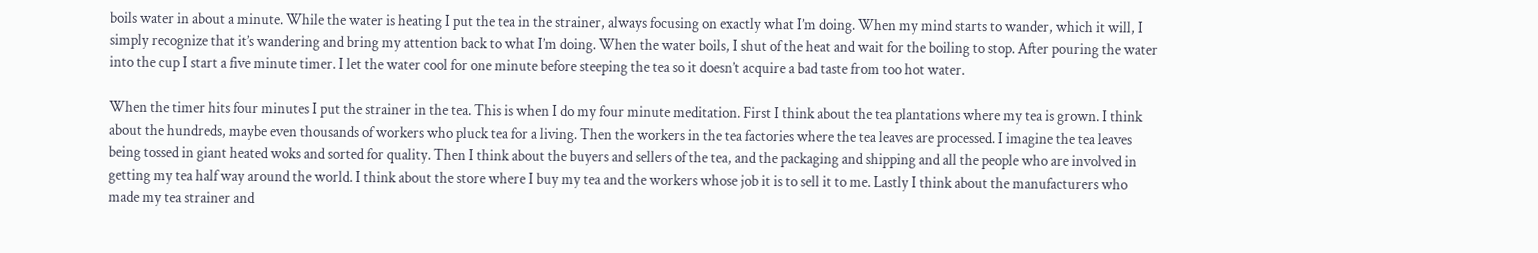boils water in about a minute. While the water is heating I put the tea in the strainer, always focusing on exactly what I’m doing. When my mind starts to wander, which it will, I simply recognize that it’s wandering and bring my attention back to what I’m doing. When the water boils, I shut of the heat and wait for the boiling to stop. After pouring the water into the cup I start a five minute timer. I let the water cool for one minute before steeping the tea so it doesn’t acquire a bad taste from too hot water.

When the timer hits four minutes I put the strainer in the tea. This is when I do my four minute meditation. First I think about the tea plantations where my tea is grown. I think about the hundreds, maybe even thousands of workers who pluck tea for a living. Then the workers in the tea factories where the tea leaves are processed. I imagine the tea leaves being tossed in giant heated woks and sorted for quality. Then I think about the buyers and sellers of the tea, and the packaging and shipping and all the people who are involved in getting my tea half way around the world. I think about the store where I buy my tea and the workers whose job it is to sell it to me. Lastly I think about the manufacturers who made my tea strainer and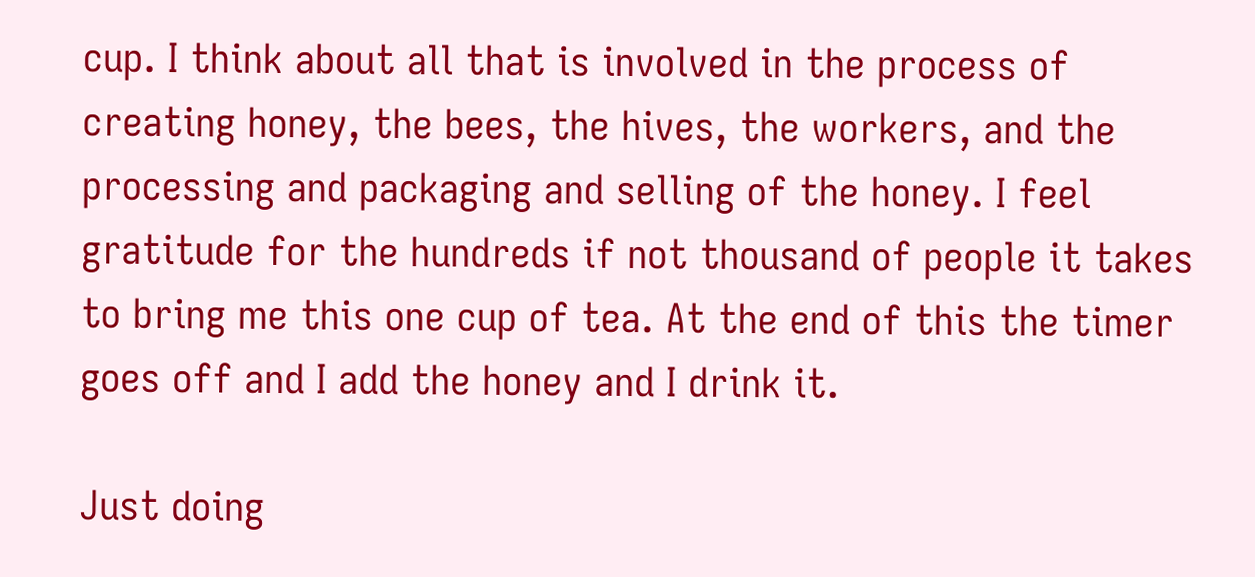cup. I think about all that is involved in the process of creating honey, the bees, the hives, the workers, and the processing and packaging and selling of the honey. I feel gratitude for the hundreds if not thousand of people it takes to bring me this one cup of tea. At the end of this the timer goes off and I add the honey and I drink it.

Just doing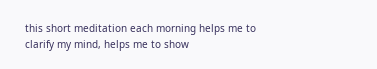this short meditation each morning helps me to clarify my mind, helps me to show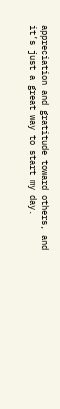appreciation and gratitude toward others, and it’s just a great way to start my day.